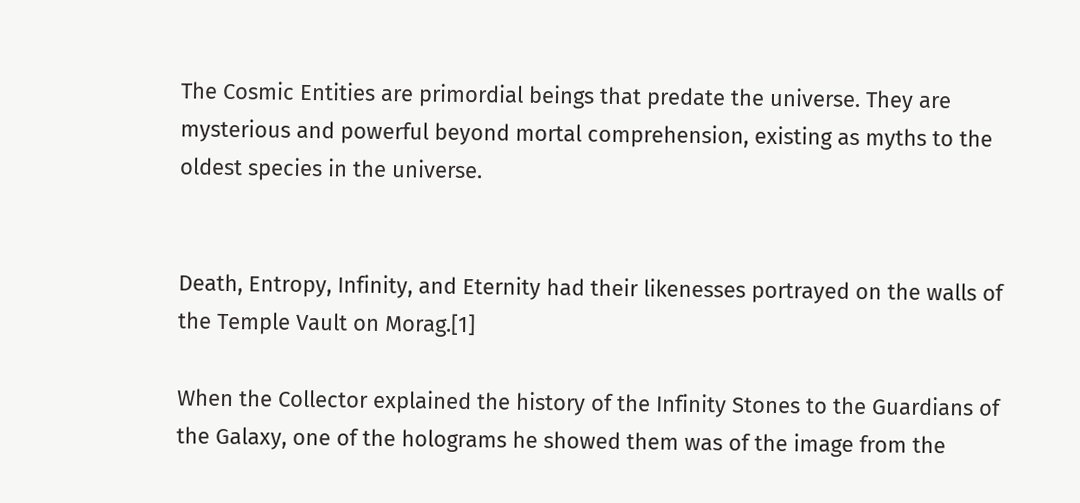The Cosmic Entities are primordial beings that predate the universe. They are mysterious and powerful beyond mortal comprehension, existing as myths to the oldest species in the universe.


Death, Entropy, Infinity, and Eternity had their likenesses portrayed on the walls of the Temple Vault on Morag.[1]

When the Collector explained the history of the Infinity Stones to the Guardians of the Galaxy, one of the holograms he showed them was of the image from the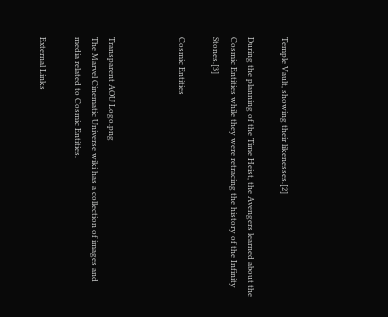Temple Vault, showing their likenesses.[2]

During the planning of the Time Heist, the Avengers learned about the Cosmic Entities while they were retracing the history of the Infinity Stones.[3]

Cosmic Entities



Transparent AOU Logo.png
The Marvel Cinematic Universe wiki has a collection of images and media related to Cosmic Entities.

External Links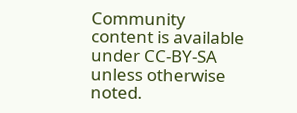Community content is available under CC-BY-SA unless otherwise noted.